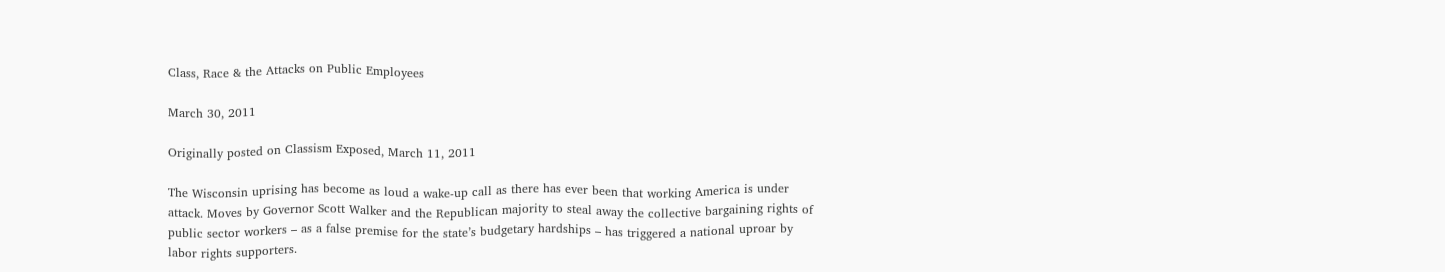Class, Race & the Attacks on Public Employees

March 30, 2011

Originally posted on Classism Exposed, March 11, 2011

The Wisconsin uprising has become as loud a wake-up call as there has ever been that working America is under attack. Moves by Governor Scott Walker and the Republican majority to steal away the collective bargaining rights of public sector workers – as a false premise for the state’s budgetary hardships – has triggered a national uproar by labor rights supporters.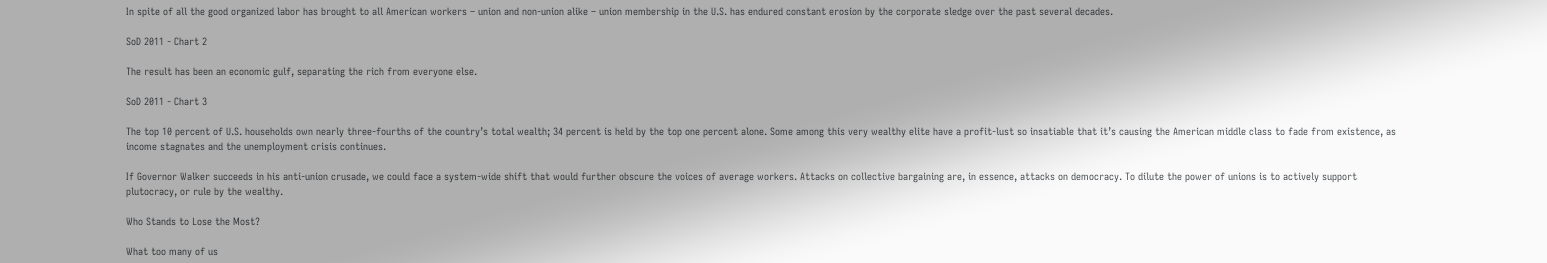In spite of all the good organized labor has brought to all American workers – union and non-union alike – union membership in the U.S. has endured constant erosion by the corporate sledge over the past several decades.

SoD 2011 - Chart 2

The result has been an economic gulf, separating the rich from everyone else.

SoD 2011 - Chart 3

The top 10 percent of U.S. households own nearly three-fourths of the country’s total wealth; 34 percent is held by the top one percent alone. Some among this very wealthy elite have a profit-lust so insatiable that it’s causing the American middle class to fade from existence, as income stagnates and the unemployment crisis continues.

If Governor Walker succeeds in his anti-union crusade, we could face a system-wide shift that would further obscure the voices of average workers. Attacks on collective bargaining are, in essence, attacks on democracy. To dilute the power of unions is to actively support plutocracy, or rule by the wealthy.

Who Stands to Lose the Most?

What too many of us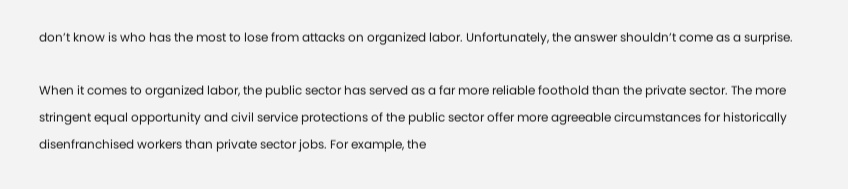don’t know is who has the most to lose from attacks on organized labor. Unfortunately, the answer shouldn’t come as a surprise.

When it comes to organized labor, the public sector has served as a far more reliable foothold than the private sector. The more stringent equal opportunity and civil service protections of the public sector offer more agreeable circumstances for historically disenfranchised workers than private sector jobs. For example, the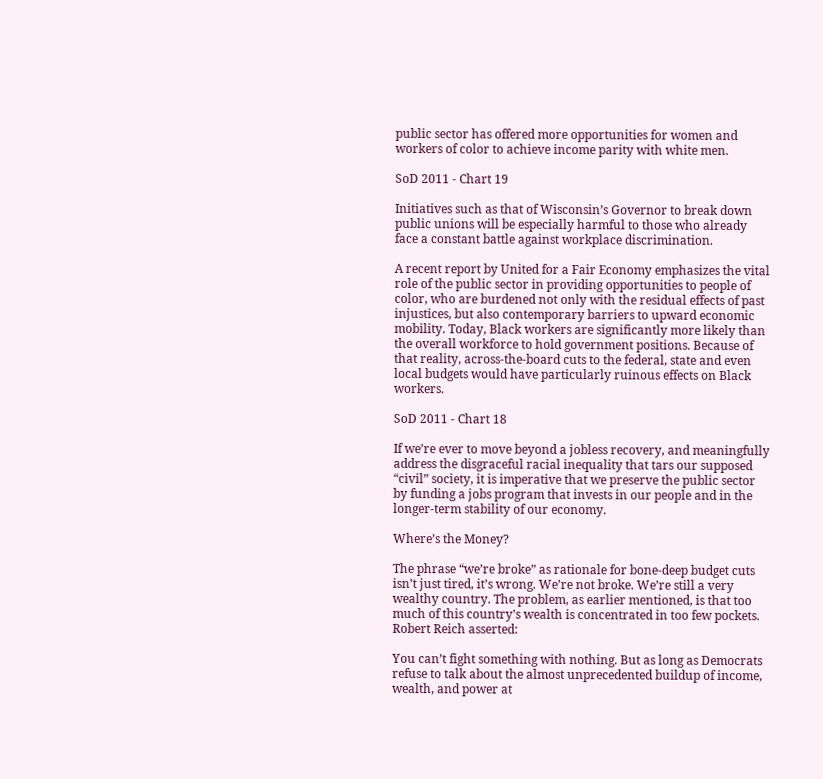public sector has offered more opportunities for women and workers of color to achieve income parity with white men.

SoD 2011 - Chart 19

Initiatives such as that of Wisconsin’s Governor to break down public unions will be especially harmful to those who already face a constant battle against workplace discrimination.

A recent report by United for a Fair Economy emphasizes the vital role of the public sector in providing opportunities to people of color, who are burdened not only with the residual effects of past injustices, but also contemporary barriers to upward economic mobility. Today, Black workers are significantly more likely than the overall workforce to hold government positions. Because of that reality, across-the-board cuts to the federal, state and even local budgets would have particularly ruinous effects on Black workers.

SoD 2011 - Chart 18

If we’re ever to move beyond a jobless recovery, and meaningfully address the disgraceful racial inequality that tars our supposed “civil” society, it is imperative that we preserve the public sector by funding a jobs program that invests in our people and in the longer-term stability of our economy.

Where’s the Money?

The phrase “we’re broke” as rationale for bone-deep budget cuts isn’t just tired, it’s wrong. We’re not broke. We’re still a very wealthy country. The problem, as earlier mentioned, is that too much of this country’s wealth is concentrated in too few pockets. Robert Reich asserted:

You can’t fight something with nothing. But as long as Democrats refuse to talk about the almost unprecedented buildup of income, wealth, and power at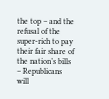the top – and the refusal of the super-rich to pay their fair share of the nation’s bills – Republicans will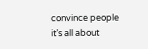convince people it’s all about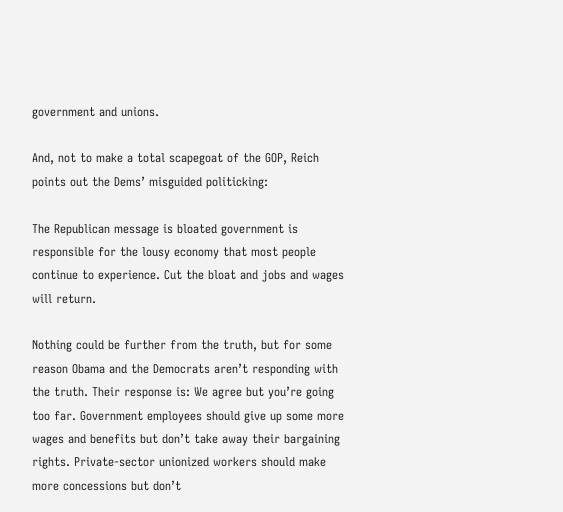government and unions.

And, not to make a total scapegoat of the GOP, Reich points out the Dems’ misguided politicking:

The Republican message is bloated government is responsible for the lousy economy that most people continue to experience. Cut the bloat and jobs and wages will return.

Nothing could be further from the truth, but for some reason Obama and the Democrats aren’t responding with the truth. Their response is: We agree but you’re going too far. Government employees should give up some more wages and benefits but don’t take away their bargaining rights. Private-sector unionized workers should make more concessions but don’t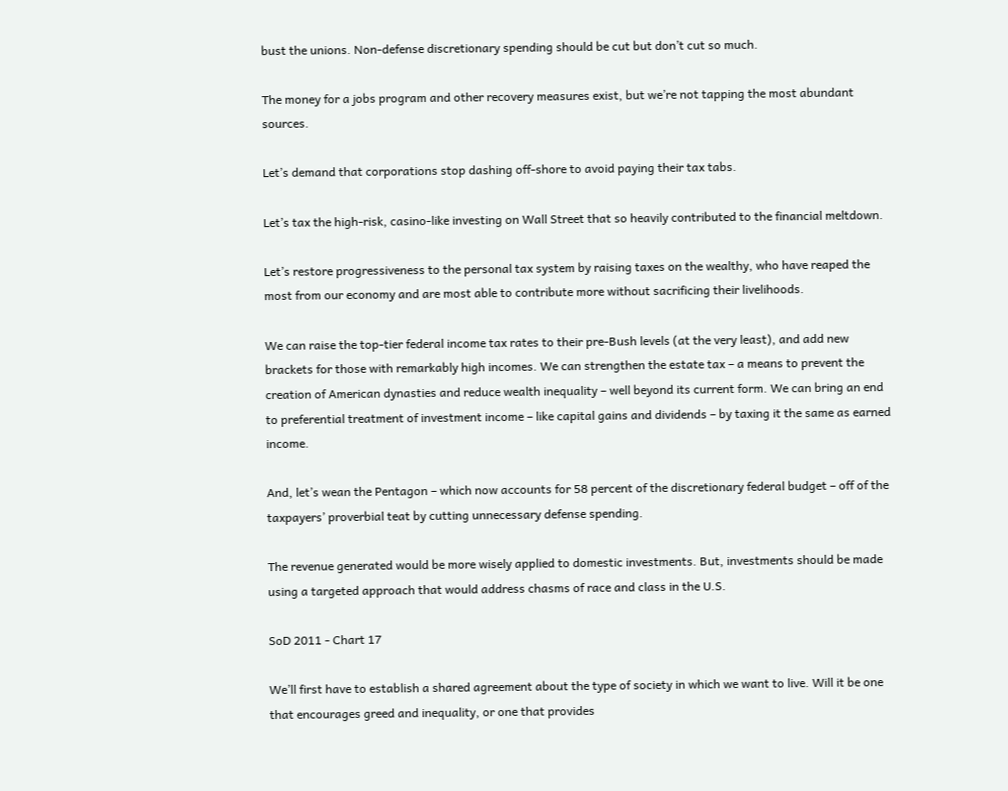bust the unions. Non-defense discretionary spending should be cut but don’t cut so much.

The money for a jobs program and other recovery measures exist, but we’re not tapping the most abundant sources.

Let’s demand that corporations stop dashing off-shore to avoid paying their tax tabs.

Let’s tax the high-risk, casino-like investing on Wall Street that so heavily contributed to the financial meltdown.

Let’s restore progressiveness to the personal tax system by raising taxes on the wealthy, who have reaped the most from our economy and are most able to contribute more without sacrificing their livelihoods.

We can raise the top-tier federal income tax rates to their pre-Bush levels (at the very least), and add new brackets for those with remarkably high incomes. We can strengthen the estate tax – a means to prevent the creation of American dynasties and reduce wealth inequality – well beyond its current form. We can bring an end to preferential treatment of investment income – like capital gains and dividends – by taxing it the same as earned income.

And, let’s wean the Pentagon – which now accounts for 58 percent of the discretionary federal budget – off of the taxpayers’ proverbial teat by cutting unnecessary defense spending.

The revenue generated would be more wisely applied to domestic investments. But, investments should be made using a targeted approach that would address chasms of race and class in the U.S.

SoD 2011 - Chart 17

We’ll first have to establish a shared agreement about the type of society in which we want to live. Will it be one that encourages greed and inequality, or one that provides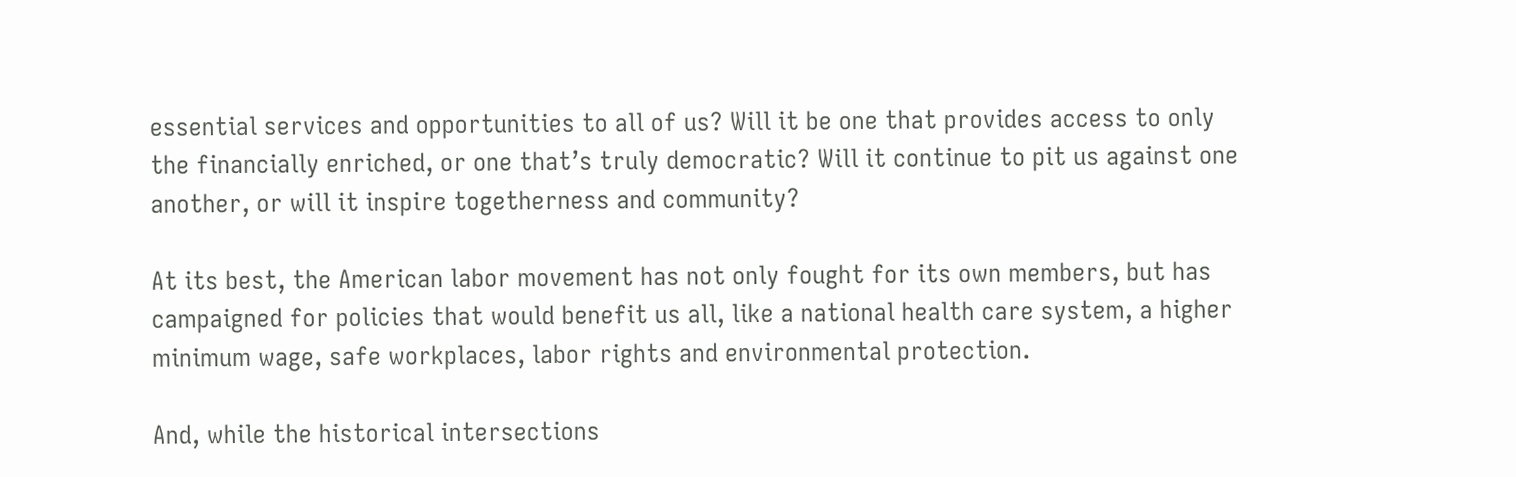essential services and opportunities to all of us? Will it be one that provides access to only the financially enriched, or one that’s truly democratic? Will it continue to pit us against one another, or will it inspire togetherness and community?

At its best, the American labor movement has not only fought for its own members, but has campaigned for policies that would benefit us all, like a national health care system, a higher minimum wage, safe workplaces, labor rights and environmental protection.

And, while the historical intersections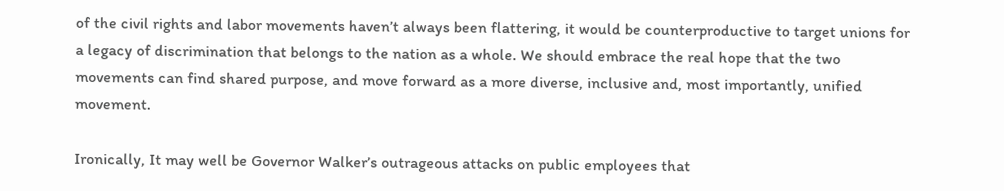of the civil rights and labor movements haven’t always been flattering, it would be counterproductive to target unions for a legacy of discrimination that belongs to the nation as a whole. We should embrace the real hope that the two movements can find shared purpose, and move forward as a more diverse, inclusive and, most importantly, unified movement.

Ironically, It may well be Governor Walker’s outrageous attacks on public employees that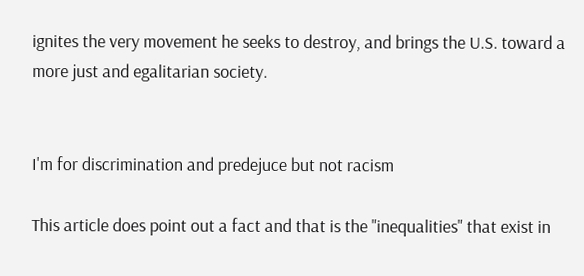ignites the very movement he seeks to destroy, and brings the U.S. toward a more just and egalitarian society.


I'm for discrimination and predejuce but not racism

This article does point out a fact and that is the "inequalities" that exist in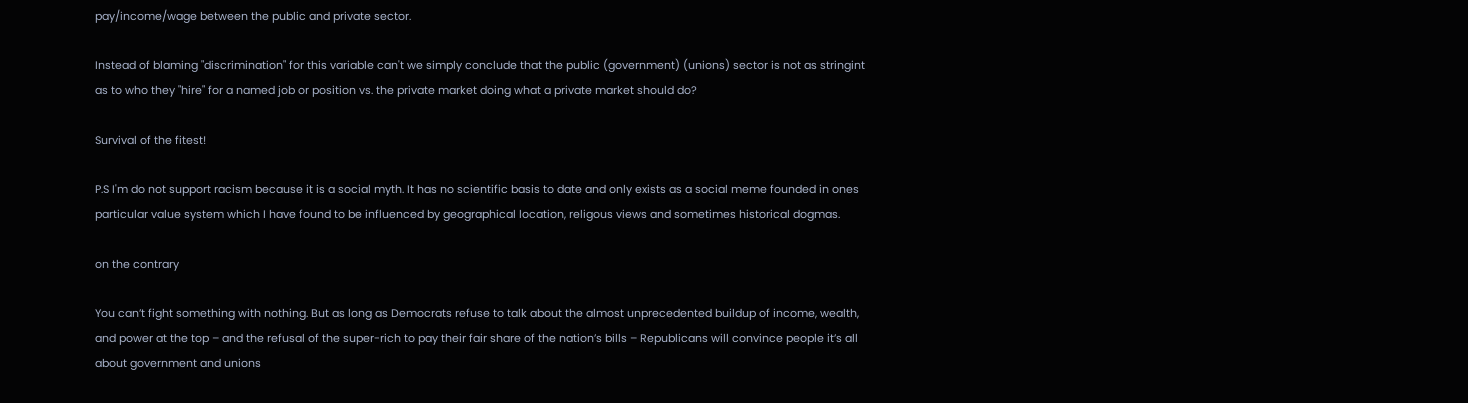pay/income/wage between the public and private sector.

Instead of blaming "discrimination" for this variable can't we simply conclude that the public (government) (unions) sector is not as stringint as to who they "hire" for a named job or position vs. the private market doing what a private market should do?

Survival of the fitest!

P.S I'm do not support racism because it is a social myth. It has no scientific basis to date and only exists as a social meme founded in ones particular value system which I have found to be influenced by geographical location, religous views and sometimes historical dogmas.

on the contrary

You can’t fight something with nothing. But as long as Democrats refuse to talk about the almost unprecedented buildup of income, wealth, and power at the top – and the refusal of the super-rich to pay their fair share of the nation’s bills – Republicans will convince people it’s all about government and unions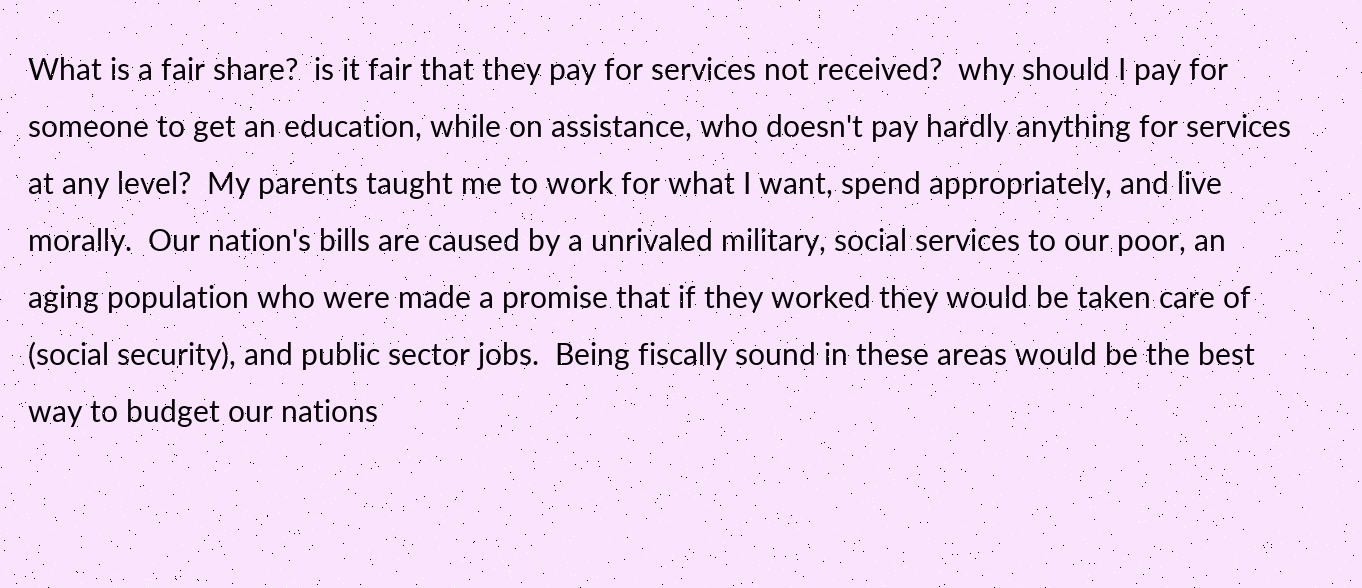What is a fair share?  is it fair that they pay for services not received?  why should I pay for someone to get an education, while on assistance, who doesn't pay hardly anything for services at any level?  My parents taught me to work for what I want, spend appropriately, and live morally.  Our nation's bills are caused by a unrivaled military, social services to our poor, an aging population who were made a promise that if they worked they would be taken care of (social security), and public sector jobs.  Being fiscally sound in these areas would be the best way to budget our nations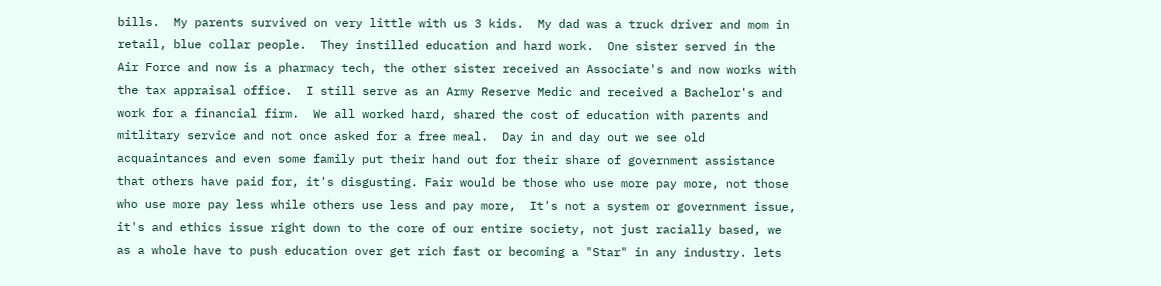bills.  My parents survived on very little with us 3 kids.  My dad was a truck driver and mom in retail, blue collar people.  They instilled education and hard work.  One sister served in the Air Force and now is a pharmacy tech, the other sister received an Associate's and now works with the tax appraisal office.  I still serve as an Army Reserve Medic and received a Bachelor's and work for a financial firm.  We all worked hard, shared the cost of education with parents and mitlitary service and not once asked for a free meal.  Day in and day out we see old acquaintances and even some family put their hand out for their share of government assistance that others have paid for, it's disgusting. Fair would be those who use more pay more, not those who use more pay less while others use less and pay more,  It's not a system or government issue, it's and ethics issue right down to the core of our entire society, not just racially based, we as a whole have to push education over get rich fast or becoming a "Star" in any industry. lets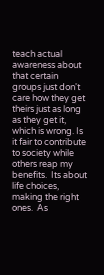teach actual awareness about that certain groups just don't care how they get theirs just as long as they get it, which is wrong. Is it fair to contribute to society while others reap my benefits.  Its about life choices, making the right ones.  As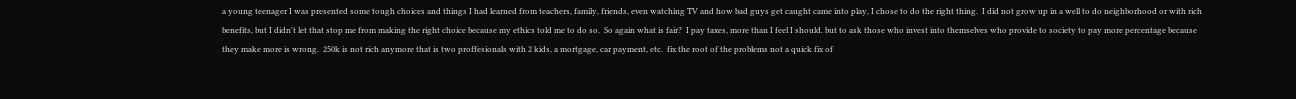a young teenager I was presented some tough choices and things I had learned from teachers, family, friends, even watching TV and how bad guys get caught came into play, I chose to do the right thing.  I did not grow up in a well to do neighborhood or with rich benefits, but I didn't let that stop me from making the right choice because my ethics told me to do so.  So again what is fair?  I pay taxes, more than I feel I should. but to ask those who invest into themselves who provide to society to pay more percentage because they make more is wrong.  250k is not rich anymore that is two proffesionals with 2 kids, a mortgage, car payment, etc.  fix the root of the problems not a quick fix of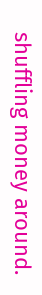shuffling money around.